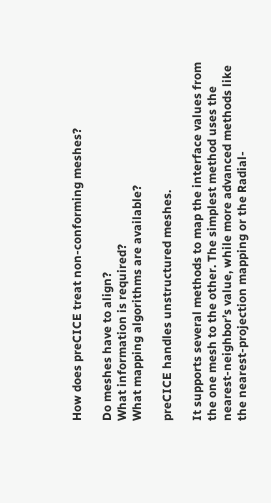How does preCICE treat non-conforming meshes?

Do meshes have to align?
What information is required?
What mapping algorithms are available?

preCICE handles unstructured meshes.

It supports several methods to map the interface values from the one mesh to the other. The simplest method uses the nearest-neighbor’s value, while more advanced methods like the nearest-projection mapping or the Radial-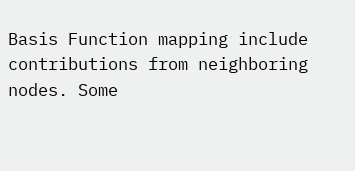Basis Function mapping include contributions from neighboring nodes. Some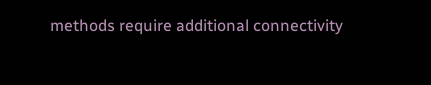methods require additional connectivity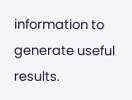information to generate useful results.